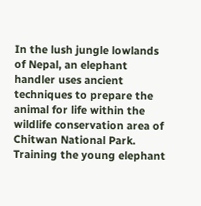In the lush jungle lowlands of Nepal, an elephant handler uses ancient techniques to prepare the animal for life within the wildlife conservation area of Chitwan National Park. Training the young elephant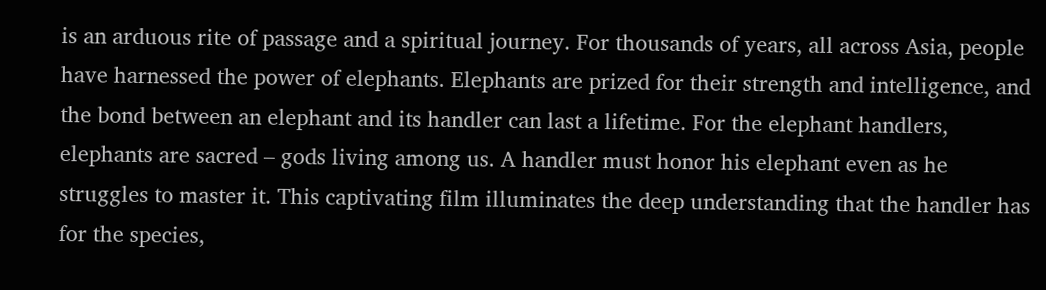is an arduous rite of passage and a spiritual journey. For thousands of years, all across Asia, people have harnessed the power of elephants. Elephants are prized for their strength and intelligence, and the bond between an elephant and its handler can last a lifetime. For the elephant handlers, elephants are sacred – gods living among us. A handler must honor his elephant even as he struggles to master it. This captivating film illuminates the deep understanding that the handler has for the species,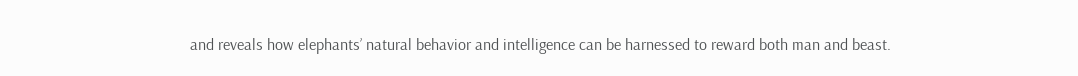and reveals how elephants’ natural behavior and intelligence can be harnessed to reward both man and beast.